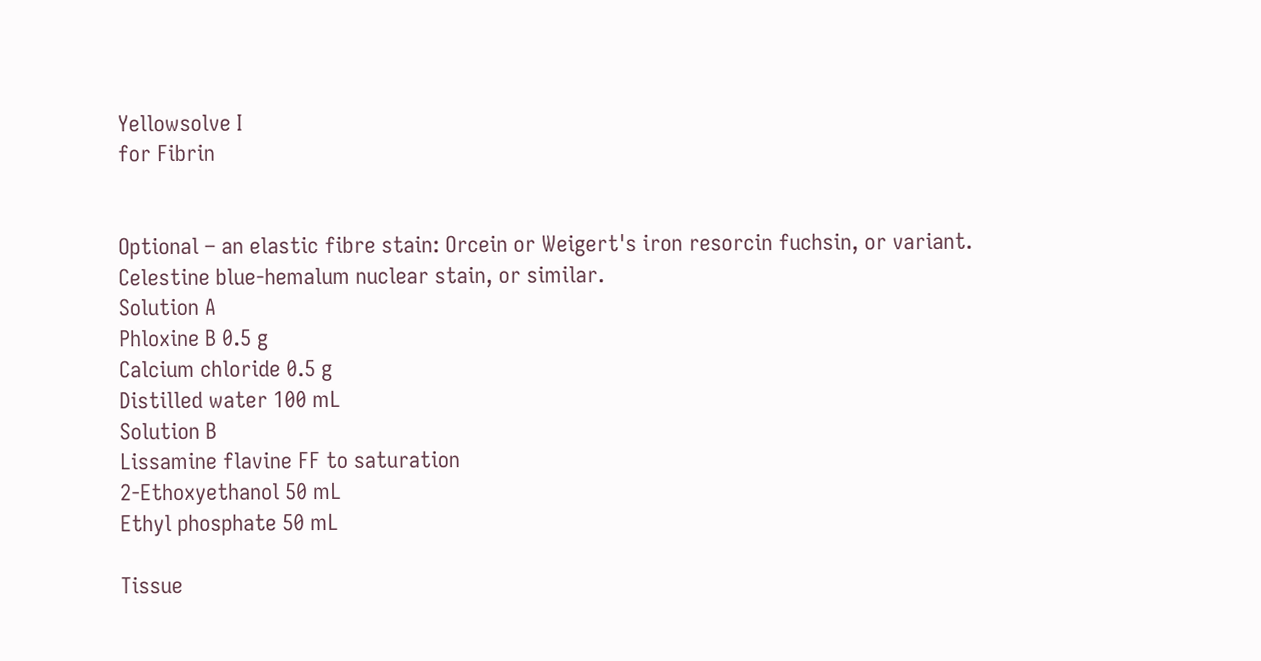Yellowsolve I
for Fibrin


Optional – an elastic fibre stain: Orcein or Weigert's iron resorcin fuchsin, or variant.
Celestine blue-hemalum nuclear stain, or similar.
Solution A
Phloxine B 0.5 g
Calcium chloride 0.5 g
Distilled water 100 mL
Solution B
Lissamine flavine FF to saturation
2-Ethoxyethanol 50 mL
Ethyl phosphate 50 mL

Tissue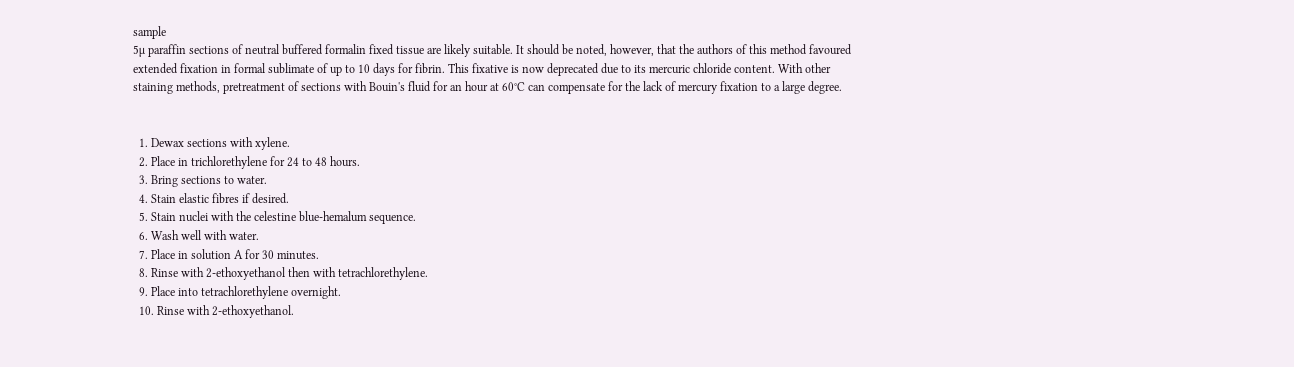sample
5µ paraffin sections of neutral buffered formalin fixed tissue are likely suitable. It should be noted, however, that the authors of this method favoured extended fixation in formal sublimate of up to 10 days for fibrin. This fixative is now deprecated due to its mercuric chloride content. With other staining methods, pretreatment of sections with Bouin's fluid for an hour at 60°C can compensate for the lack of mercury fixation to a large degree.


  1. Dewax sections with xylene.
  2. Place in trichlorethylene for 24 to 48 hours.
  3. Bring sections to water.
  4. Stain elastic fibres if desired.
  5. Stain nuclei with the celestine blue-hemalum sequence.
  6. Wash well with water.
  7. Place in solution A for 30 minutes.
  8. Rinse with 2-ethoxyethanol then with tetrachlorethylene.
  9. Place into tetrachlorethylene overnight.
  10. Rinse with 2-ethoxyethanol.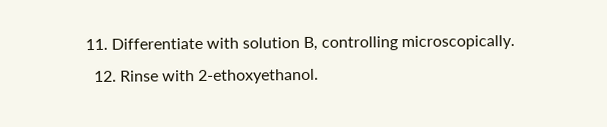11. Differentiate with solution B, controlling microscopically.
  12. Rinse with 2-ethoxyethanol.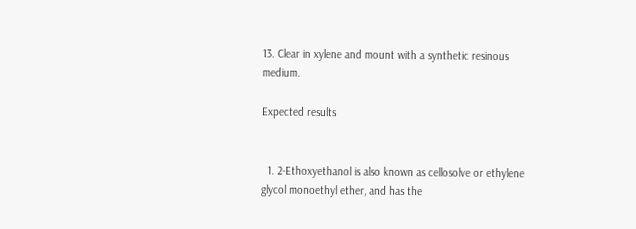13. Clear in xylene and mount with a synthetic resinous medium.

Expected results


  1. 2-Ethoxyethanol is also known as cellosolve or ethylene glycol monoethyl ether, and has the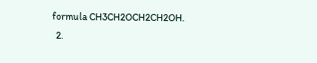formula CH3CH2OCH2CH2OH.
  2.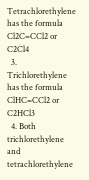Tetrachlorethylene has the formula Cl2C=CCl2 or C2Cl4
  3. Trichlorethylene has the formula ClHC=CCl2 or C2HCl3
  4. Both trichlorethylene and tetrachlorethylene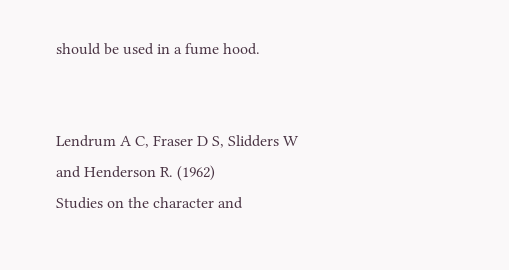should be used in a fume hood.


Lendrum A C, Fraser D S, Slidders W and Henderson R. (1962)
Studies on the character and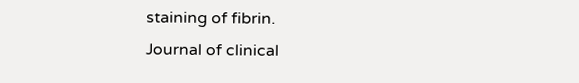staining of fibrin.
Journal of clinical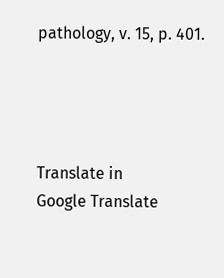pathology, v. 15, p. 401.




Translate in
Google Translate